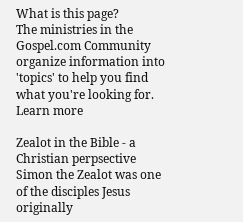What is this page?
The ministries in the Gospel.com Community organize information into 'topics' to help you find what you're looking for. Learn more

Zealot in the Bible - a Christian perpsective
Simon the Zealot was one of the disciples Jesus originally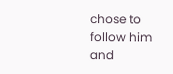chose to follow him and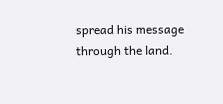spread his message through the land.